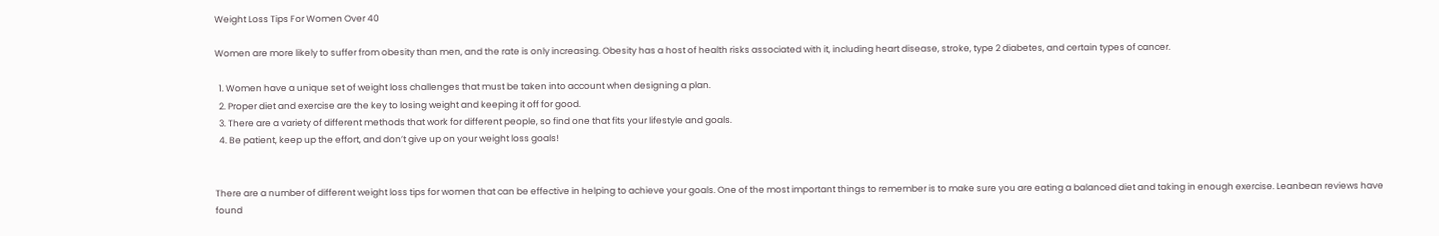Weight Loss Tips For Women Over 40

Women are more likely to suffer from obesity than men, and the rate is only increasing. Obesity has a host of health risks associated with it, including heart disease, stroke, type 2 diabetes, and certain types of cancer.

  1. Women have a unique set of weight loss challenges that must be taken into account when designing a plan.
  2. Proper diet and exercise are the key to losing weight and keeping it off for good.
  3. There are a variety of different methods that work for different people, so find one that fits your lifestyle and goals.
  4. Be patient, keep up the effort, and don’t give up on your weight loss goals!


There are a number of different weight loss tips for women that can be effective in helping to achieve your goals. One of the most important things to remember is to make sure you are eating a balanced diet and taking in enough exercise. Leanbean reviews have found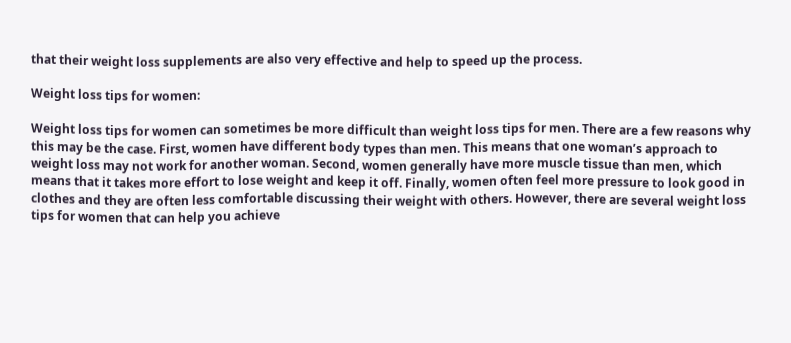that their weight loss supplements are also very effective and help to speed up the process.

Weight loss tips for women:

Weight loss tips for women can sometimes be more difficult than weight loss tips for men. There are a few reasons why this may be the case. First, women have different body types than men. This means that one woman’s approach to weight loss may not work for another woman. Second, women generally have more muscle tissue than men, which means that it takes more effort to lose weight and keep it off. Finally, women often feel more pressure to look good in clothes and they are often less comfortable discussing their weight with others. However, there are several weight loss tips for women that can help you achieve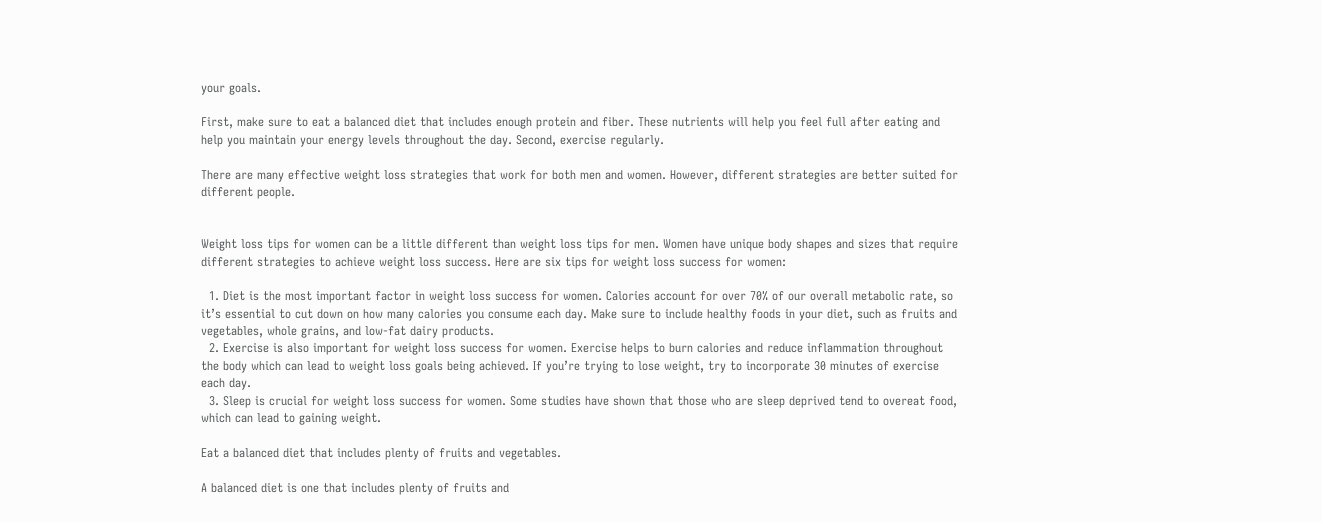your goals.

First, make sure to eat a balanced diet that includes enough protein and fiber. These nutrients will help you feel full after eating and help you maintain your energy levels throughout the day. Second, exercise regularly.

There are many effective weight loss strategies that work for both men and women. However, different strategies are better suited for different people.


Weight loss tips for women can be a little different than weight loss tips for men. Women have unique body shapes and sizes that require different strategies to achieve weight loss success. Here are six tips for weight loss success for women:

  1. Diet is the most important factor in weight loss success for women. Calories account for over 70% of our overall metabolic rate, so it’s essential to cut down on how many calories you consume each day. Make sure to include healthy foods in your diet, such as fruits and vegetables, whole grains, and low-fat dairy products.
  2. Exercise is also important for weight loss success for women. Exercise helps to burn calories and reduce inflammation throughout the body which can lead to weight loss goals being achieved. If you’re trying to lose weight, try to incorporate 30 minutes of exercise each day.
  3. Sleep is crucial for weight loss success for women. Some studies have shown that those who are sleep deprived tend to overeat food, which can lead to gaining weight.

Eat a balanced diet that includes plenty of fruits and vegetables.

A balanced diet is one that includes plenty of fruits and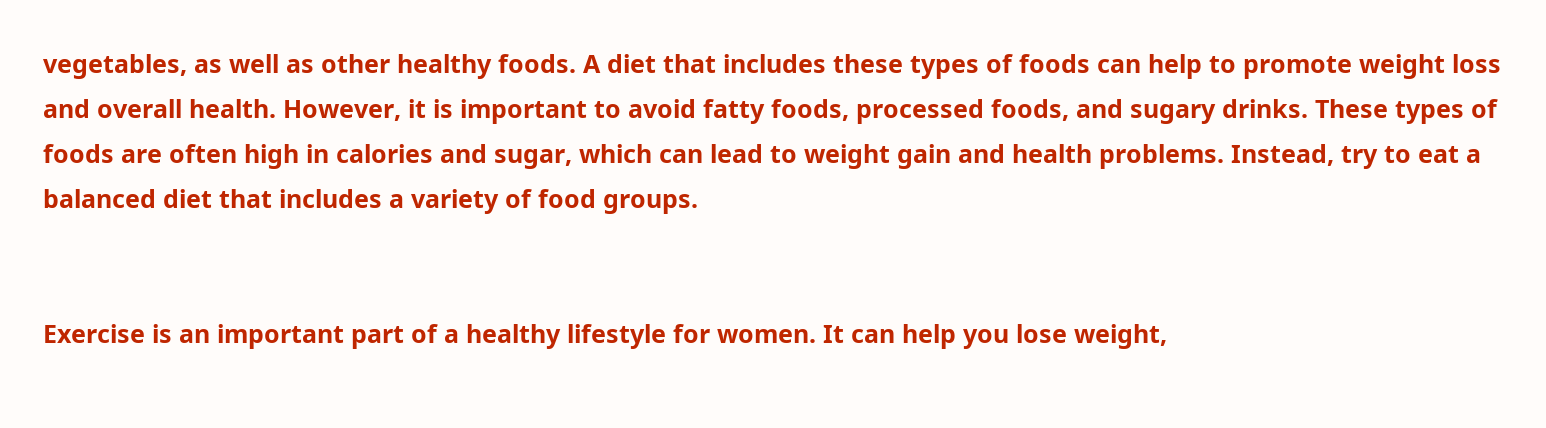vegetables, as well as other healthy foods. A diet that includes these types of foods can help to promote weight loss and overall health. However, it is important to avoid fatty foods, processed foods, and sugary drinks. These types of foods are often high in calories and sugar, which can lead to weight gain and health problems. Instead, try to eat a balanced diet that includes a variety of food groups.


Exercise is an important part of a healthy lifestyle for women. It can help you lose weight,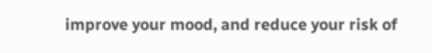improve your mood, and reduce your risk of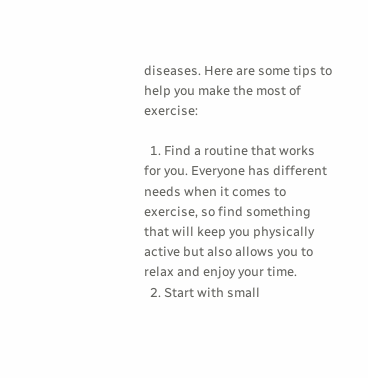diseases. Here are some tips to help you make the most of exercise:

  1. Find a routine that works for you. Everyone has different needs when it comes to exercise, so find something that will keep you physically active but also allows you to relax and enjoy your time.
  2. Start with small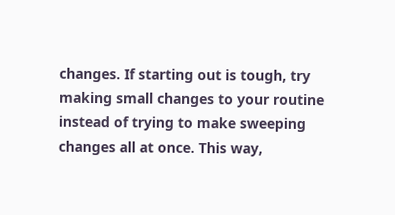changes. If starting out is tough, try making small changes to your routine instead of trying to make sweeping changes all at once. This way,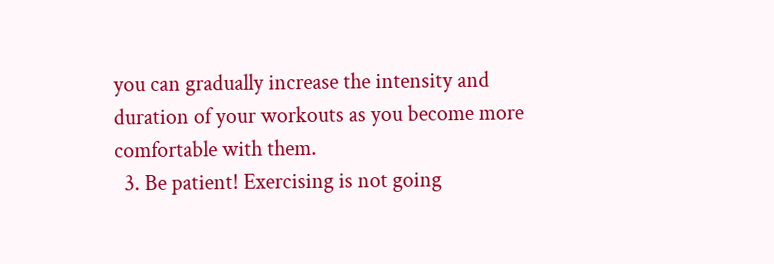you can gradually increase the intensity and duration of your workouts as you become more comfortable with them.
  3. Be patient! Exercising is not going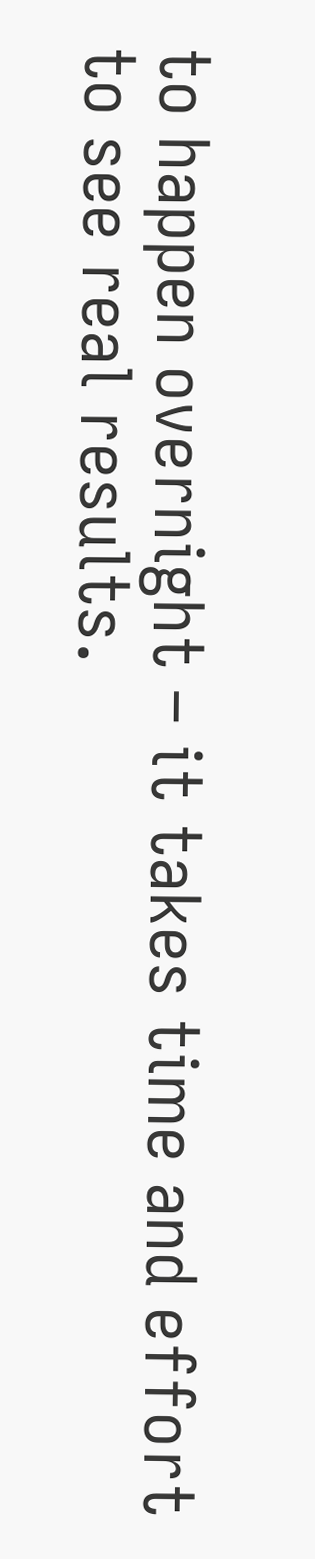to happen overnight – it takes time and effort to see real results.